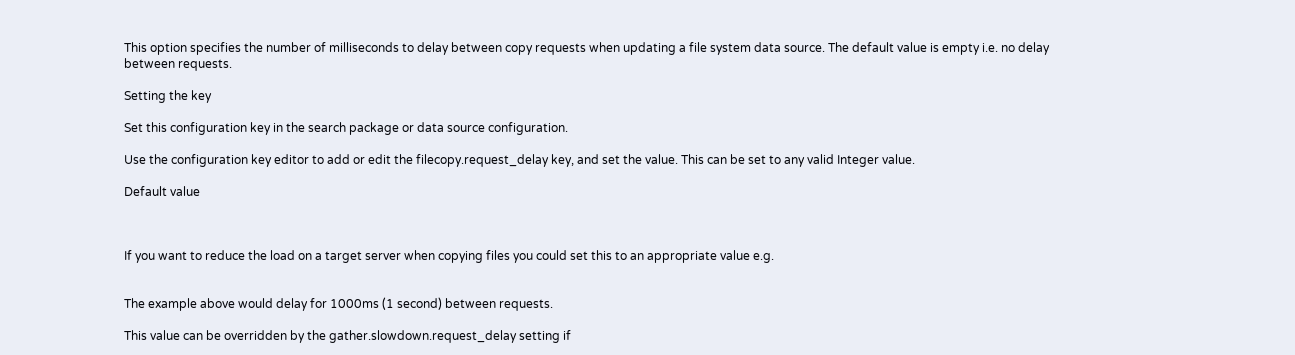This option specifies the number of milliseconds to delay between copy requests when updating a file system data source. The default value is empty i.e. no delay between requests.

Setting the key

Set this configuration key in the search package or data source configuration.

Use the configuration key editor to add or edit the filecopy.request_delay key, and set the value. This can be set to any valid Integer value.

Default value



If you want to reduce the load on a target server when copying files you could set this to an appropriate value e.g.


The example above would delay for 1000ms (1 second) between requests.

This value can be overridden by the gather.slowdown.request_delay setting if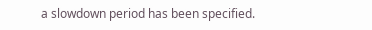a slowdown period has been specified.